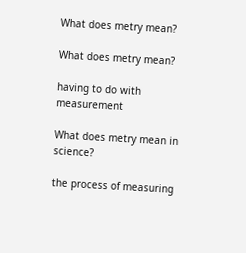What does metry mean?

What does metry mean?

having to do with measurement

What does metry mean in science?

the process of measuring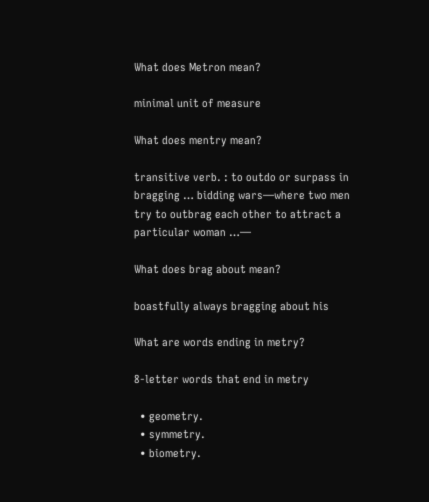What does Metron mean?

minimal unit of measure

What does mentry mean?

transitive verb. : to outdo or surpass in bragging … bidding wars—where two men try to outbrag each other to attract a particular woman …—

What does brag about mean?

boastfully always bragging about his

What are words ending in metry?

8-letter words that end in metry

  • geometry.
  • symmetry.
  • biometry.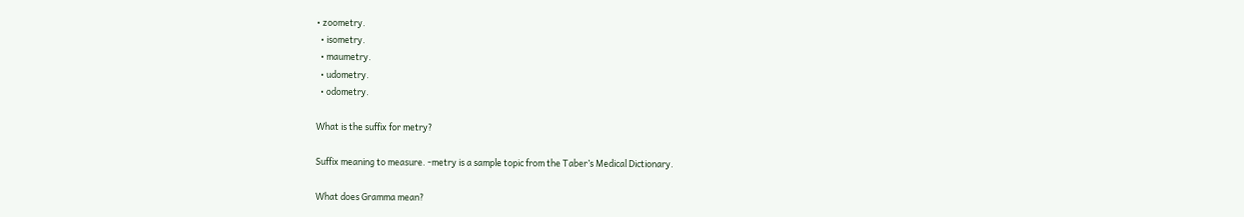• zoometry.
  • isometry.
  • maumetry.
  • udometry.
  • odometry.

What is the suffix for metry?

Suffix meaning to measure. -metry is a sample topic from the Taber’s Medical Dictionary.

What does Gramma mean?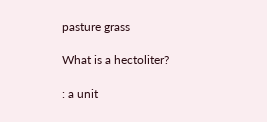pasture grass

What is a hectoliter?

: a unit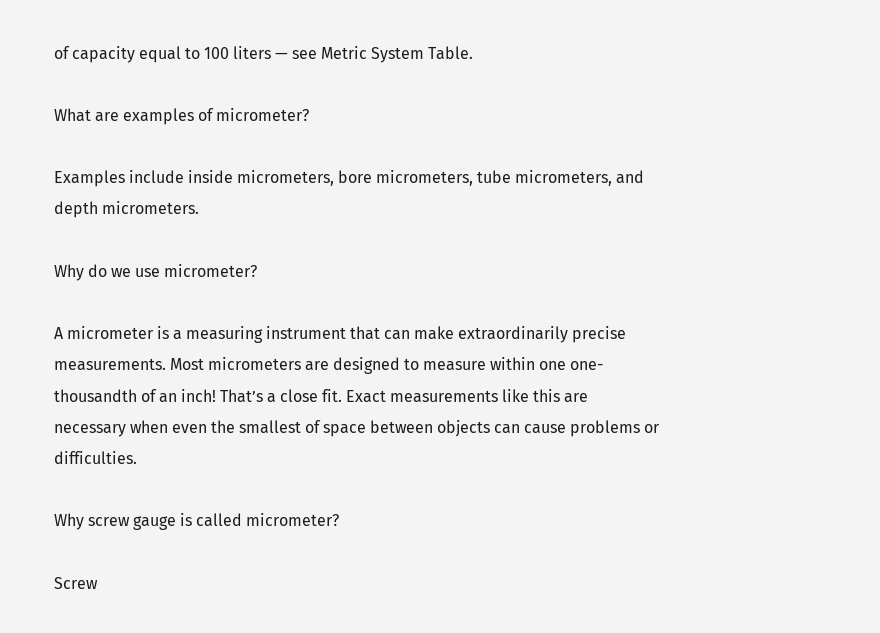of capacity equal to 100 liters — see Metric System Table.

What are examples of micrometer?

Examples include inside micrometers, bore micrometers, tube micrometers, and depth micrometers.

Why do we use micrometer?

A micrometer is a measuring instrument that can make extraordinarily precise measurements. Most micrometers are designed to measure within one one-thousandth of an inch! That’s a close fit. Exact measurements like this are necessary when even the smallest of space between objects can cause problems or difficulties.

Why screw gauge is called micrometer?

Screw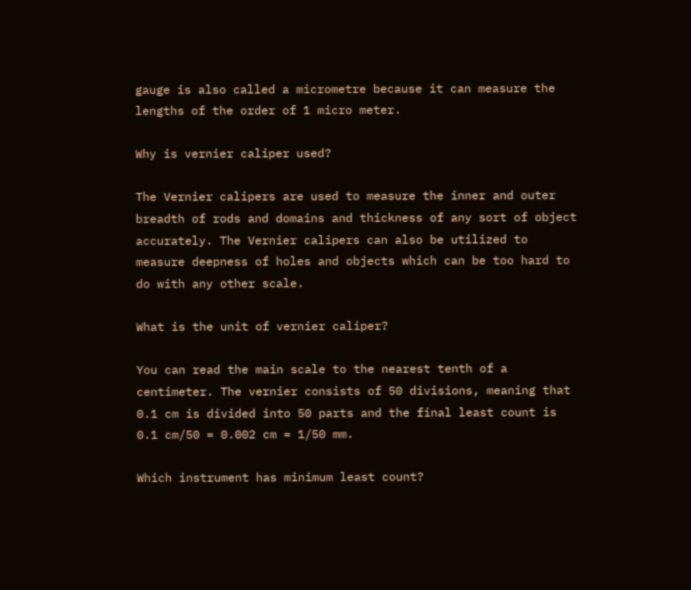gauge is also called a micrometre because it can measure the lengths of the order of 1 micro meter.

Why is vernier caliper used?

The Vernier calipers are used to measure the inner and outer breadth of rods and domains and thickness of any sort of object accurately. The Vernier calipers can also be utilized to measure deepness of holes and objects which can be too hard to do with any other scale.

What is the unit of vernier caliper?

You can read the main scale to the nearest tenth of a centimeter. The vernier consists of 50 divisions, meaning that 0.1 cm is divided into 50 parts and the final least count is 0.1 cm/50 = 0.002 cm = 1/50 mm.

Which instrument has minimum least count?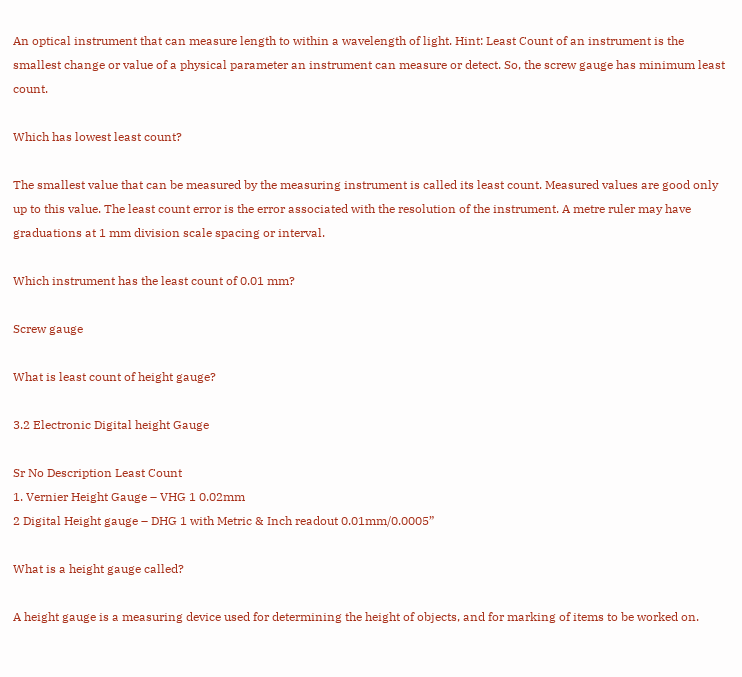An optical instrument that can measure length to within a wavelength of light. Hint: Least Count of an instrument is the smallest change or value of a physical parameter an instrument can measure or detect. So, the screw gauge has minimum least count.

Which has lowest least count?

The smallest value that can be measured by the measuring instrument is called its least count. Measured values are good only up to this value. The least count error is the error associated with the resolution of the instrument. A metre ruler may have graduations at 1 mm division scale spacing or interval.

Which instrument has the least count of 0.01 mm?

Screw gauge

What is least count of height gauge?

3.2 Electronic Digital height Gauge

Sr No Description Least Count
1. Vernier Height Gauge – VHG 1 0.02mm
2 Digital Height gauge – DHG 1 with Metric & Inch readout 0.01mm/0.0005”

What is a height gauge called?

A height gauge is a measuring device used for determining the height of objects, and for marking of items to be worked on.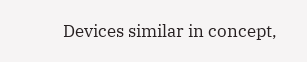Devices similar in concept,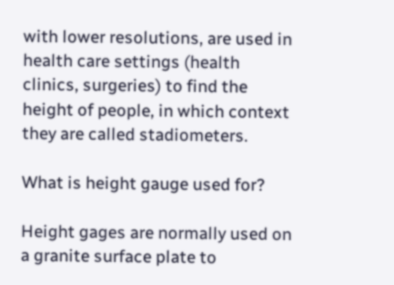with lower resolutions, are used in health care settings (health clinics, surgeries) to find the height of people, in which context they are called stadiometers.

What is height gauge used for?

Height gages are normally used on a granite surface plate to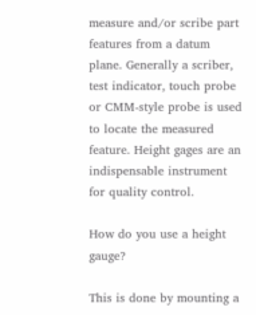measure and/or scribe part features from a datum plane. Generally a scriber, test indicator, touch probe or CMM-style probe is used to locate the measured feature. Height gages are an indispensable instrument for quality control.

How do you use a height gauge?

This is done by mounting a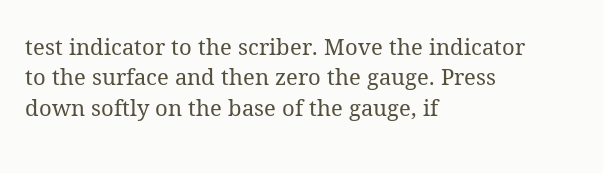test indicator to the scriber. Move the indicator to the surface and then zero the gauge. Press down softly on the base of the gauge, if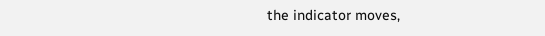the indicator moves,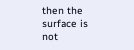then the surface is not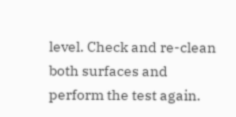level. Check and re-clean both surfaces and perform the test again.